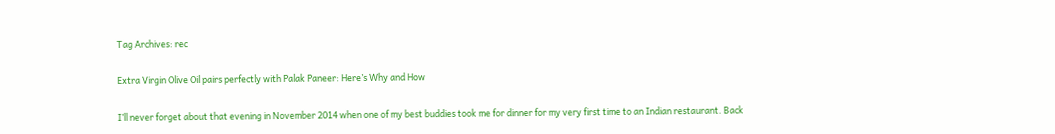Tag Archives: rec

Extra Virgin Olive Oil pairs perfectly with Palak Paneer: Here’s Why and How

I’ll never forget about that evening in November 2014 when one of my best buddies took me for dinner for my very first time to an Indian restaurant. Back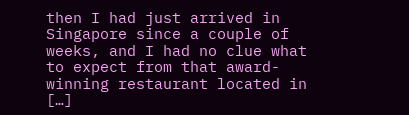then I had just arrived in Singapore since a couple of weeks, and I had no clue what to expect from that award-winning restaurant located in […]